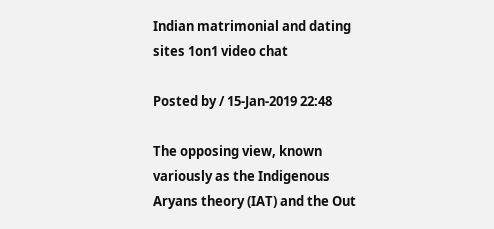Indian matrimonial and dating sites 1on1 video chat

Posted by / 15-Jan-2019 22:48

The opposing view, known variously as the Indigenous Aryans theory (IAT) and the Out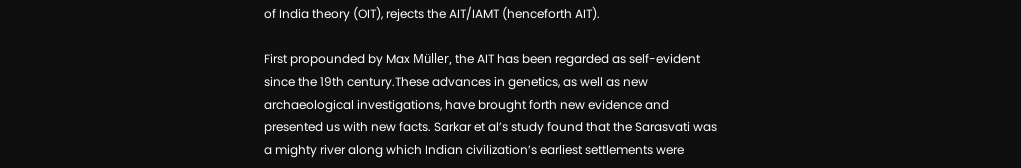of India theory (OIT), rejects the AIT/IAMT (henceforth AIT).

First propounded by Max Müller, the AIT has been regarded as self-evident since the 19th century.These advances in genetics, as well as new archaeological investigations, have brought forth new evidence and presented us with new facts. Sarkar et al’s study found that the Sarasvati was a mighty river along which Indian civilization’s earliest settlements were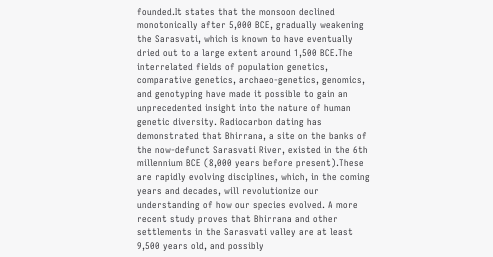founded.It states that the monsoon declined monotonically after 5,000 BCE, gradually weakening the Sarasvati, which is known to have eventually dried out to a large extent around 1,500 BCE.The interrelated fields of population genetics, comparative genetics, archaeo-genetics, genomics, and genotyping have made it possible to gain an unprecedented insight into the nature of human genetic diversity. Radiocarbon dating has demonstrated that Bhirrana, a site on the banks of the now-defunct Sarasvati River, existed in the 6th millennium BCE (8,000 years before present).These are rapidly evolving disciplines, which, in the coming years and decades, will revolutionize our understanding of how our species evolved. A more recent study proves that Bhirrana and other settlements in the Sarasvati valley are at least 9,500 years old, and possibly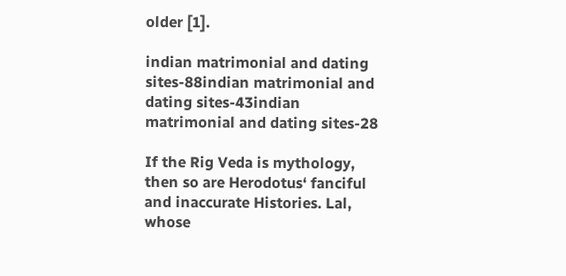older [1].

indian matrimonial and dating sites-88indian matrimonial and dating sites-43indian matrimonial and dating sites-28

If the Rig Veda is mythology, then so are Herodotus‘ fanciful and inaccurate Histories. Lal, whose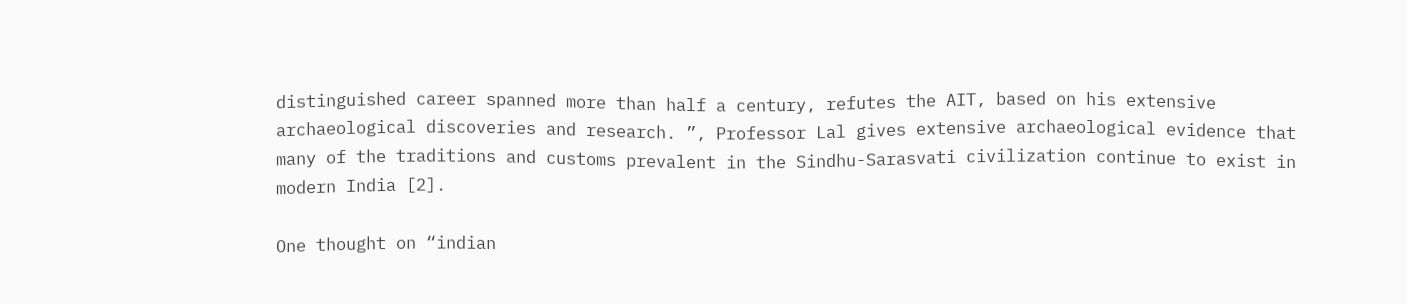distinguished career spanned more than half a century, refutes the AIT, based on his extensive archaeological discoveries and research. ”, Professor Lal gives extensive archaeological evidence that many of the traditions and customs prevalent in the Sindhu-Sarasvati civilization continue to exist in modern India [2].

One thought on “indian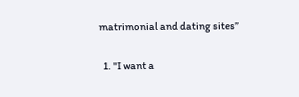matrimonial and dating sites”

  1. "I want a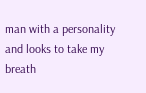man with a personality and looks to take my breath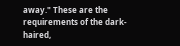away." These are the requirements of the dark-haired,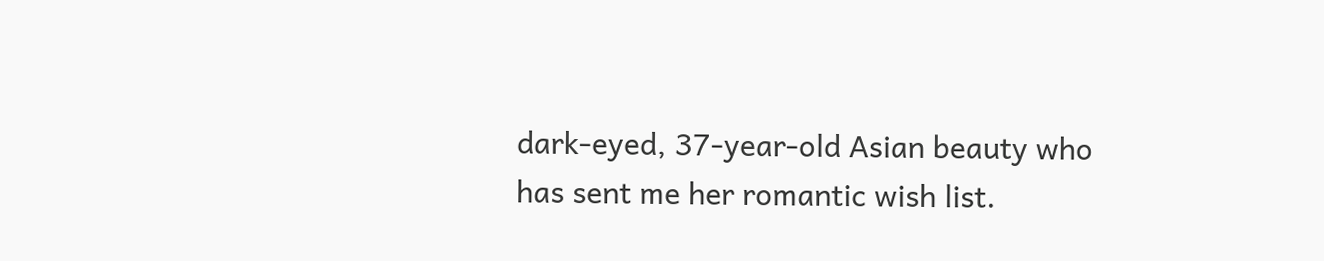dark-eyed, 37-year-old Asian beauty who has sent me her romantic wish list.